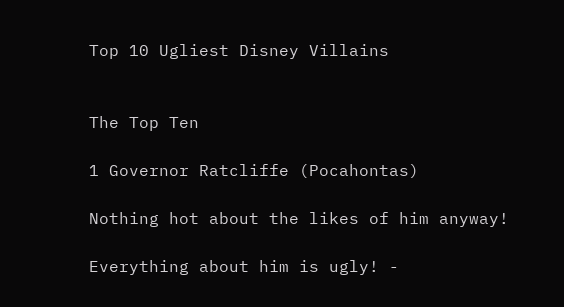Top 10 Ugliest Disney Villains


The Top Ten

1 Governor Ratcliffe (Pocahontas)

Nothing hot about the likes of him anyway!

Everything about him is ugly! -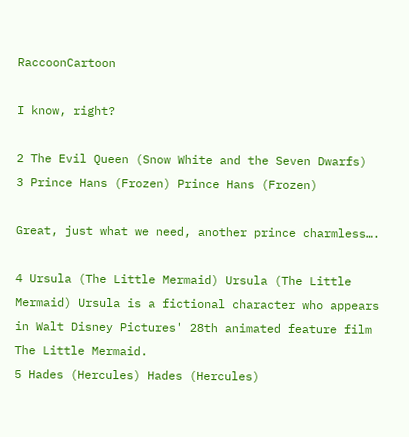RaccoonCartoon

I know, right?

2 The Evil Queen (Snow White and the Seven Dwarfs)
3 Prince Hans (Frozen) Prince Hans (Frozen)

Great, just what we need, another prince charmless….

4 Ursula (The Little Mermaid) Ursula (The Little Mermaid) Ursula is a fictional character who appears in Walt Disney Pictures' 28th animated feature film The Little Mermaid.
5 Hades (Hercules) Hades (Hercules)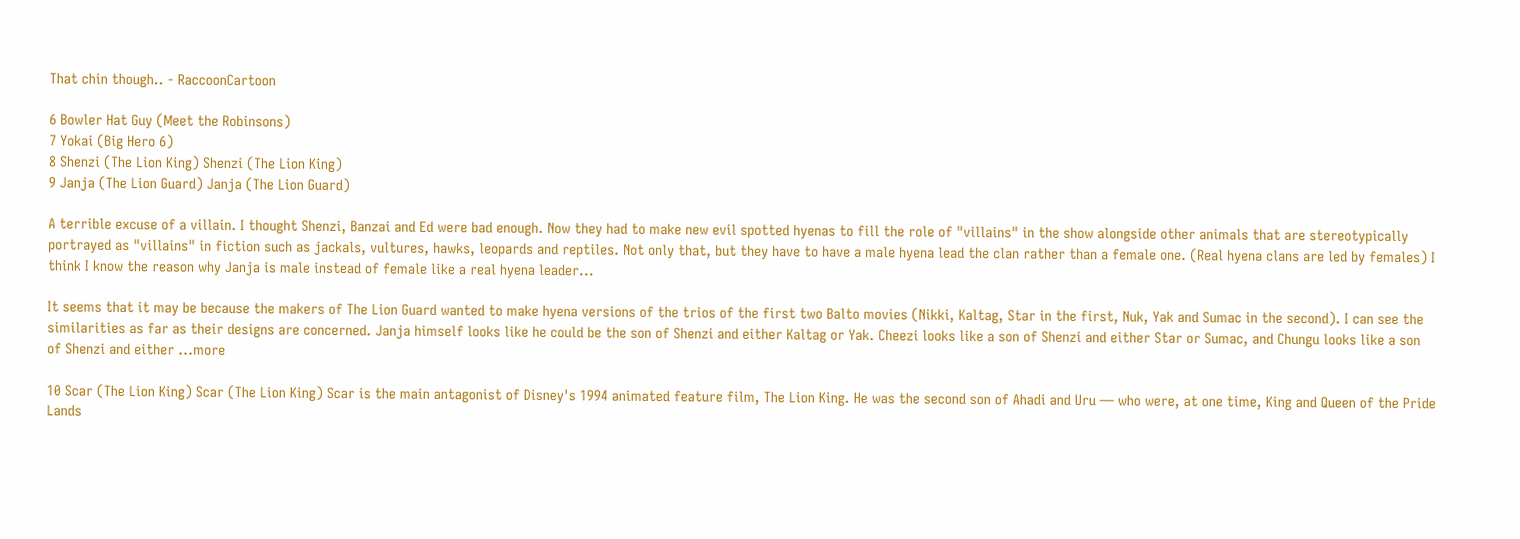That chin though.. - RaccoonCartoon

6 Bowler Hat Guy (Meet the Robinsons)
7 Yokai (Big Hero 6)
8 Shenzi (The Lion King) Shenzi (The Lion King)
9 Janja (The Lion Guard) Janja (The Lion Guard)

A terrible excuse of a villain. I thought Shenzi, Banzai and Ed were bad enough. Now they had to make new evil spotted hyenas to fill the role of "villains" in the show alongside other animals that are stereotypically portrayed as "villains" in fiction such as jackals, vultures, hawks, leopards and reptiles. Not only that, but they have to have a male hyena lead the clan rather than a female one. (Real hyena clans are led by females) I think I know the reason why Janja is male instead of female like a real hyena leader...

It seems that it may be because the makers of The Lion Guard wanted to make hyena versions of the trios of the first two Balto movies (Nikki, Kaltag, Star in the first, Nuk, Yak and Sumac in the second). I can see the similarities as far as their designs are concerned. Janja himself looks like he could be the son of Shenzi and either Kaltag or Yak. Cheezi looks like a son of Shenzi and either Star or Sumac, and Chungu looks like a son of Shenzi and either ...more

10 Scar (The Lion King) Scar (The Lion King) Scar is the main antagonist of Disney's 1994 animated feature film, The Lion King. He was the second son of Ahadi and Uru — who were, at one time, King and Queen of the Pride Lands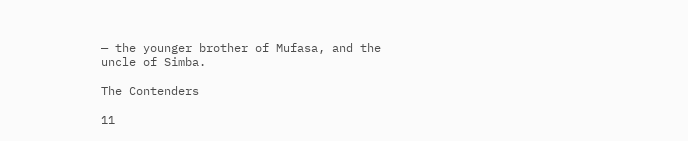— the younger brother of Mufasa, and the uncle of Simba.

The Contenders

11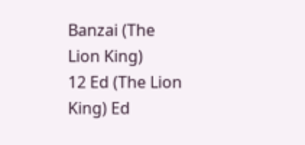Banzai (The Lion King)
12 Ed (The Lion King) Ed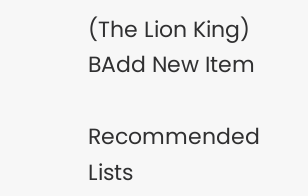(The Lion King)
BAdd New Item

Recommended Lists